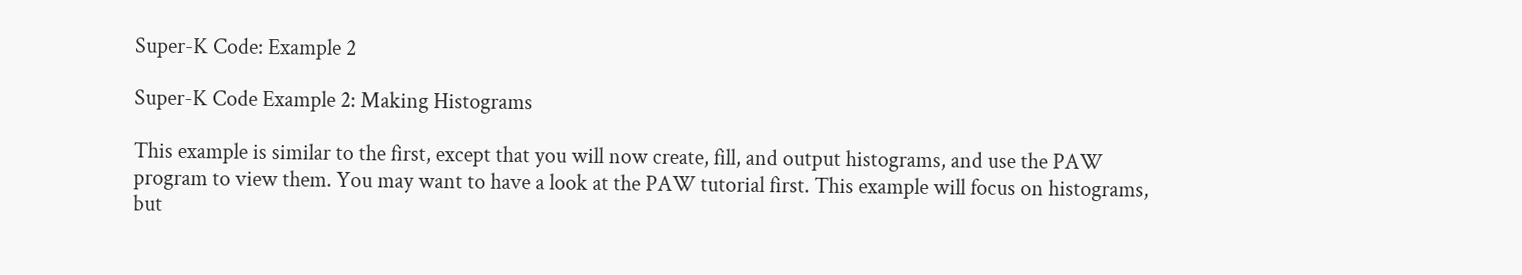Super-K Code: Example 2

Super-K Code Example 2: Making Histograms

This example is similar to the first, except that you will now create, fill, and output histograms, and use the PAW program to view them. You may want to have a look at the PAW tutorial first. This example will focus on histograms, but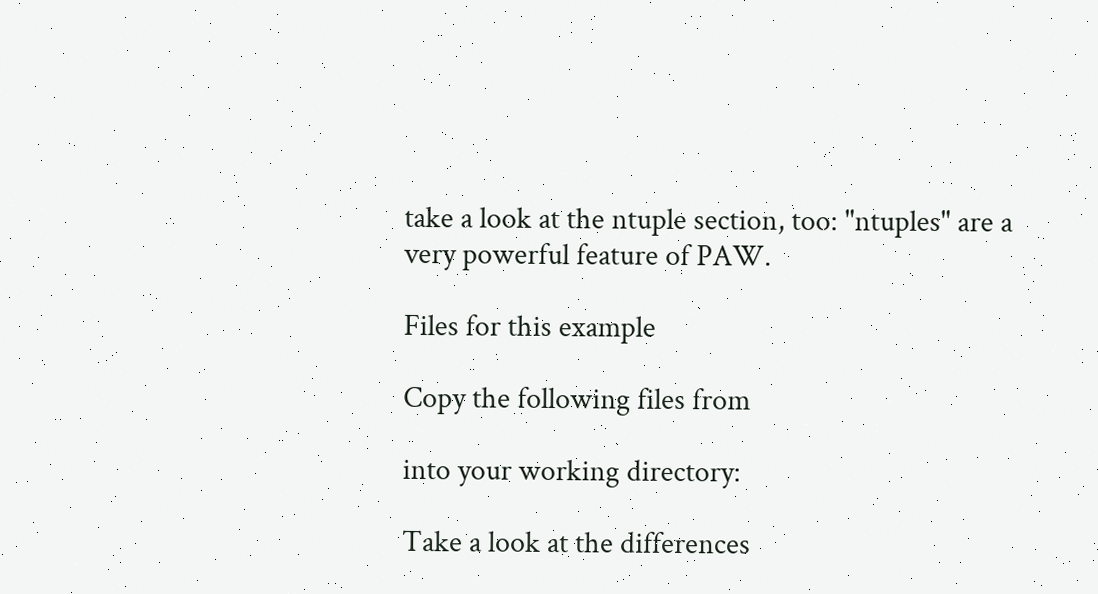take a look at the ntuple section, too: "ntuples" are a very powerful feature of PAW.

Files for this example

Copy the following files from

into your working directory:

Take a look at the differences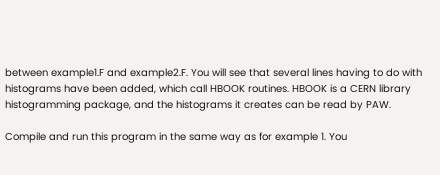between example1.F and example2.F. You will see that several lines having to do with histograms have been added, which call HBOOK routines. HBOOK is a CERN library histogramming package, and the histograms it creates can be read by PAW.

Compile and run this program in the same way as for example 1. You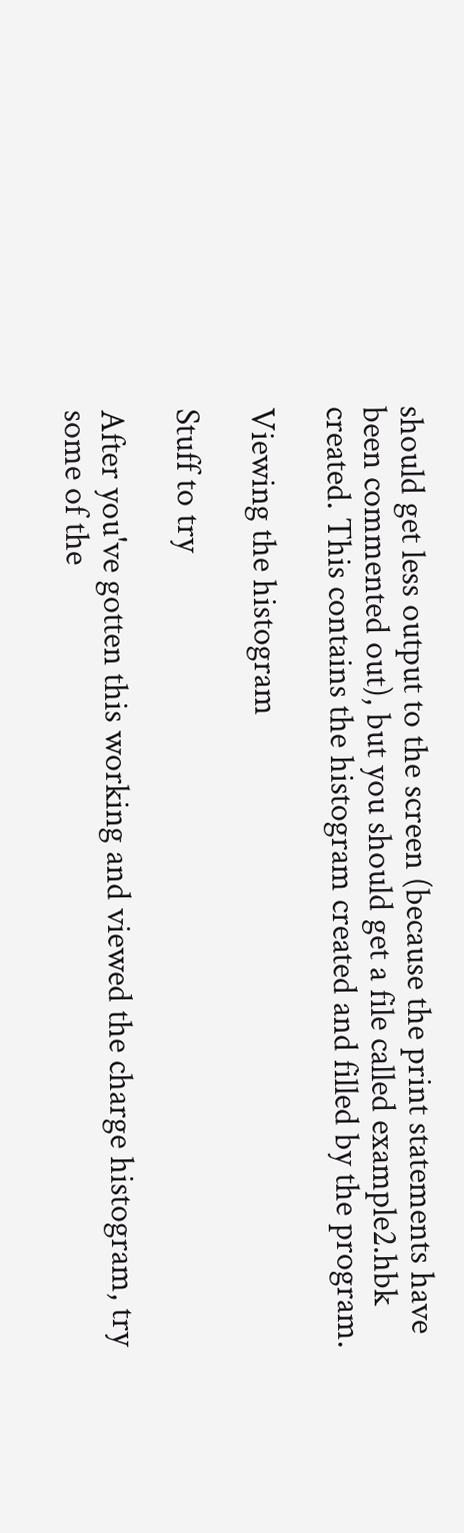should get less output to the screen (because the print statements have been commented out), but you should get a file called example2.hbk created. This contains the histogram created and filled by the program.

Viewing the histogram

Stuff to try

After you've gotten this working and viewed the charge histogram, try some of the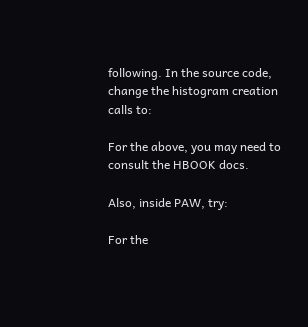following. In the source code, change the histogram creation calls to:

For the above, you may need to consult the HBOOK docs.

Also, inside PAW, try:

For the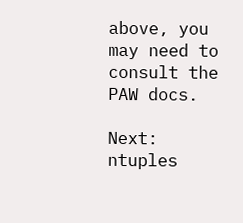above, you may need to consult the PAW docs.

Next: ntuples